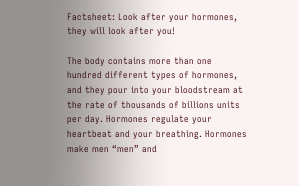Factsheet: Look after your hormones, they will look after you!

The body contains more than one hundred different types of hormones, and they pour into your bloodstream at the rate of thousands of billions units per day. Hormones regulate your heartbeat and your breathing. Hormones make men “men” and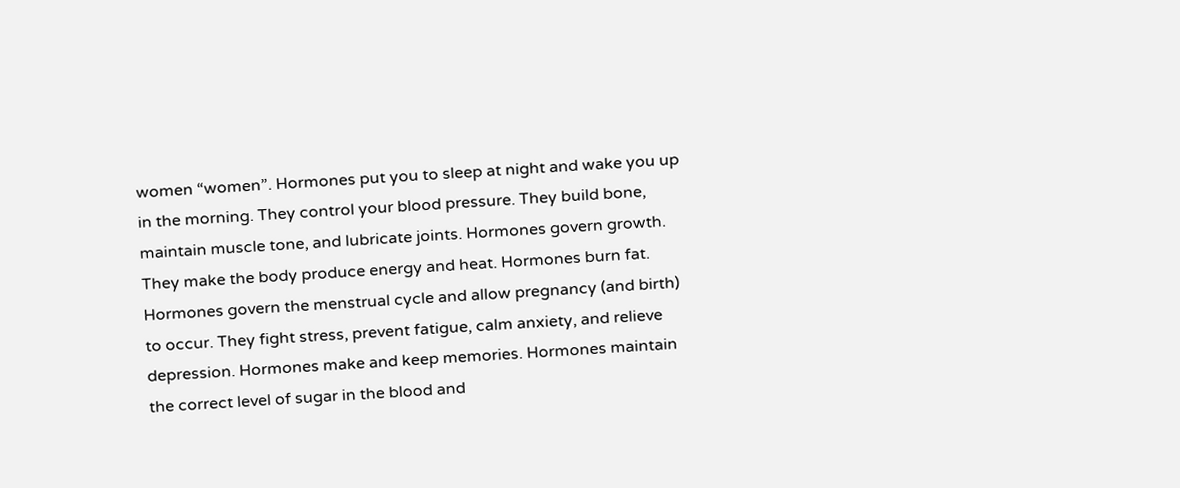women “women”. Hormones put you to sleep at night and wake you up in the morning. They control your blood pressure. They build bone, maintain muscle tone, and lubricate joints. Hormones govern growth. They make the body produce energy and heat. Hormones burn fat. Hormones govern the menstrual cycle and allow pregnancy (and birth) to occur. They fight stress, prevent fatigue, calm anxiety, and relieve depression. Hormones make and keep memories. Hormones maintain the correct level of sugar in the blood and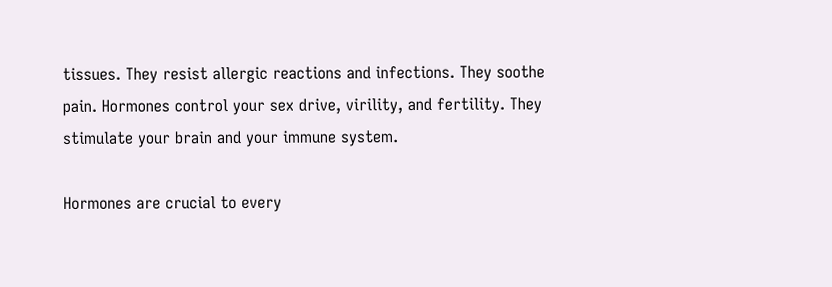tissues. They resist allergic reactions and infections. They soothe pain. Hormones control your sex drive, virility, and fertility. They stimulate your brain and your immune system.

Hormones are crucial to every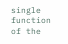single function of the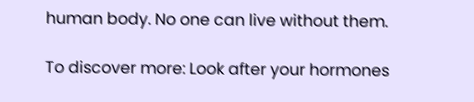human body. No one can live without them.

To discover more: Look after your hormones